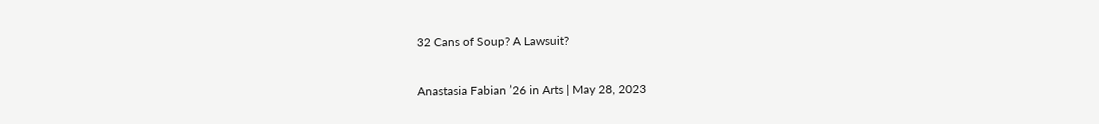32 Cans of Soup? A Lawsuit?

Anastasia Fabian ’26 in Arts | May 28, 2023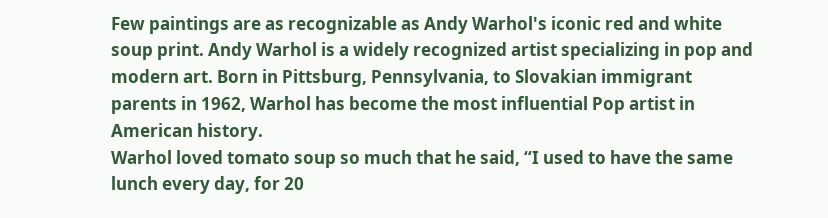Few paintings are as recognizable as Andy Warhol's iconic red and white soup print. Andy Warhol is a widely recognized artist specializing in pop and modern art. Born in Pittsburg, Pennsylvania, to Slovakian immigrant parents in 1962, Warhol has become the most influential Pop artist in American history.
Warhol loved tomato soup so much that he said, “I used to have the same lunch every day, for 20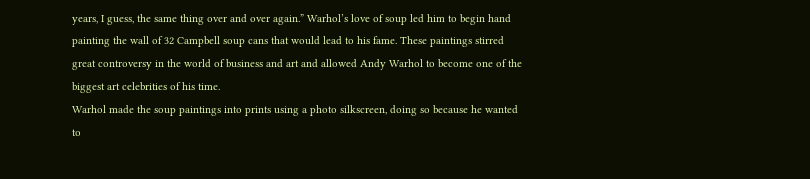years, I guess, the same thing over and over again.” Warhol’s love of soup led him to begin hand painting the wall of 32 Campbell soup cans that would lead to his fame. These paintings stirred great controversy in the world of business and art and allowed Andy Warhol to become one of the biggest art celebrities of his time.
Warhol made the soup paintings into prints using a photo silkscreen, doing so because he wanted to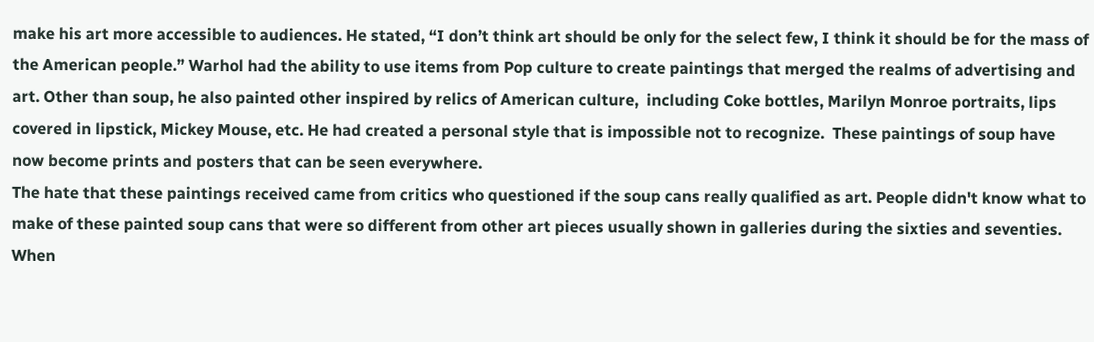make his art more accessible to audiences. He stated, “I don’t think art should be only for the select few, I think it should be for the mass of the American people.” Warhol had the ability to use items from Pop culture to create paintings that merged the realms of advertising and art. Other than soup, he also painted other inspired by relics of American culture,  including Coke bottles, Marilyn Monroe portraits, lips covered in lipstick, Mickey Mouse, etc. He had created a personal style that is impossible not to recognize.  These paintings of soup have now become prints and posters that can be seen everywhere.
The hate that these paintings received came from critics who questioned if the soup cans really qualified as art. People didn't know what to make of these painted soup cans that were so different from other art pieces usually shown in galleries during the sixties and seventies. When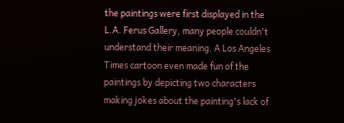the paintings were first displayed in the L.A. Ferus Gallery, many people couldn't understand their meaning. A Los Angeles Times cartoon even made fun of the paintings by depicting two characters making jokes about the painting's lack of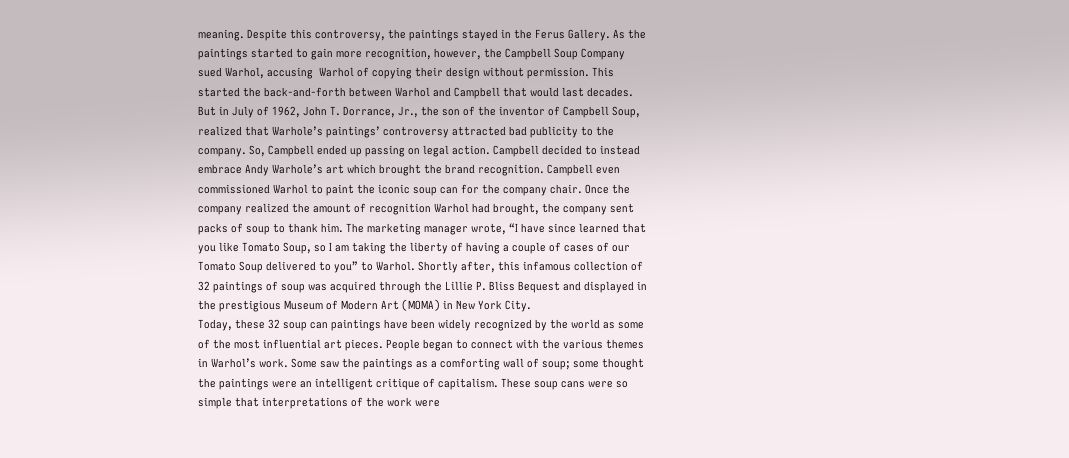meaning. Despite this controversy, the paintings stayed in the Ferus Gallery. As the paintings started to gain more recognition, however, the Campbell Soup Company sued Warhol, accusing  Warhol of copying their design without permission. This started the back-and-forth between Warhol and Campbell that would last decades. But in July of 1962, John T. Dorrance, Jr., the son of the inventor of Campbell Soup, realized that Warhole’s paintings’ controversy attracted bad publicity to the company. So, Campbell ended up passing on legal action. Campbell decided to instead embrace Andy Warhole’s art which brought the brand recognition. Campbell even commissioned Warhol to paint the iconic soup can for the company chair. Once the company realized the amount of recognition Warhol had brought, the company sent packs of soup to thank him. The marketing manager wrote, “I have since learned that you like Tomato Soup, so I am taking the liberty of having a couple of cases of our Tomato Soup delivered to you” to Warhol. Shortly after, this infamous collection of 32 paintings of soup was acquired through the Lillie P. Bliss Bequest and displayed in the prestigious Museum of Modern Art (MOMA) in New York City.
Today, these 32 soup can paintings have been widely recognized by the world as some of the most influential art pieces. People began to connect with the various themes in Warhol’s work. Some saw the paintings as a comforting wall of soup; some thought the paintings were an intelligent critique of capitalism. These soup cans were so simple that interpretations of the work were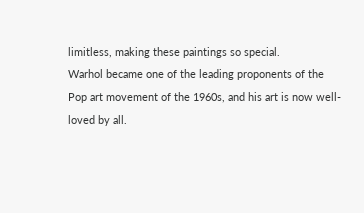limitless, making these paintings so special.
Warhol became one of the leading proponents of the Pop art movement of the 1960s, and his art is now well-loved by all.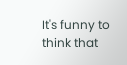It's funny to think that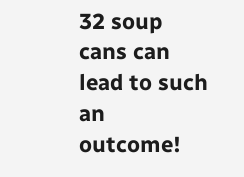32 soup cans can lead to such an outcome!